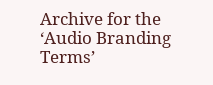Archive for the ‘Audio Branding Terms’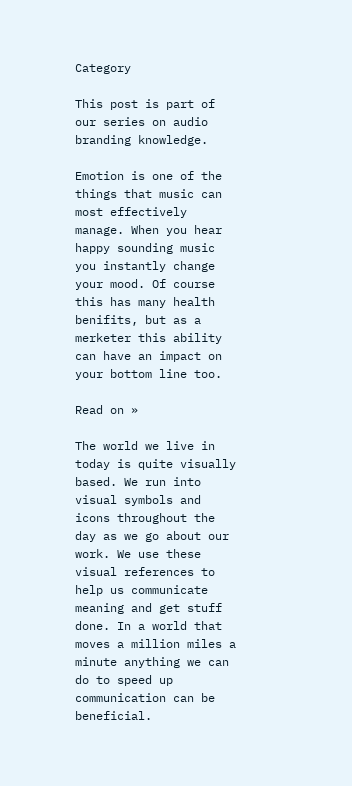Category

This post is part of our series on audio branding knowledge.

Emotion is one of the things that music can most effectively manage. When you hear happy sounding music you instantly change your mood. Of course this has many health benifits, but as a merketer this ability can have an impact on your bottom line too.

Read on »

The world we live in today is quite visually based. We run into visual symbols and icons throughout the day as we go about our work. We use these visual references to help us communicate meaning and get stuff done. In a world that moves a million miles a minute anything we can do to speed up communication can be beneficial.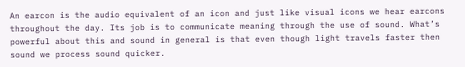An earcon is the audio equivalent of an icon and just like visual icons we hear earcons throughout the day. Its job is to communicate meaning through the use of sound. What’s powerful about this and sound in general is that even though light travels faster then sound we process sound quicker.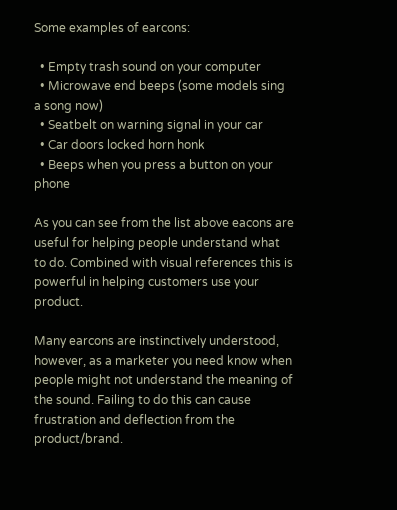Some examples of earcons:

  • Empty trash sound on your computer
  • Microwave end beeps (some models sing a song now)
  • Seatbelt on warning signal in your car
  • Car doors locked horn honk
  • Beeps when you press a button on your phone

As you can see from the list above eacons are useful for helping people understand what to do. Combined with visual references this is powerful in helping customers use your product.

Many earcons are instinctively understood, however, as a marketer you need know when people might not understand the meaning of the sound. Failing to do this can cause frustration and deflection from the product/brand.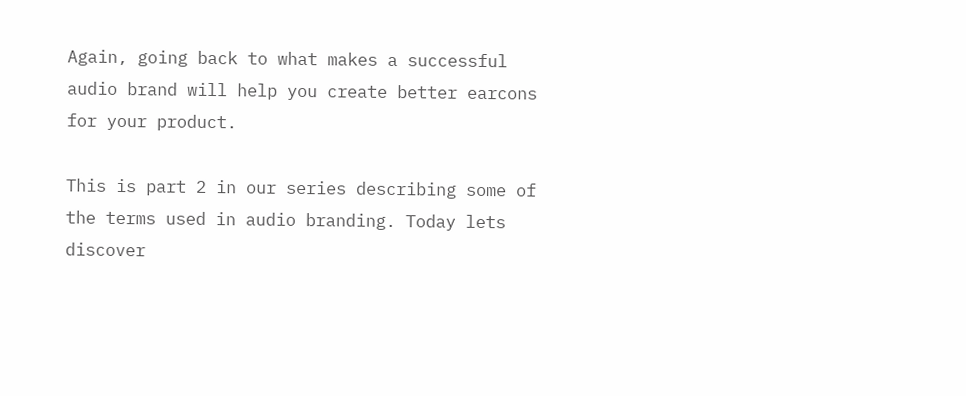Again, going back to what makes a successful audio brand will help you create better earcons for your product.

This is part 2 in our series describing some of the terms used in audio branding. Today lets discover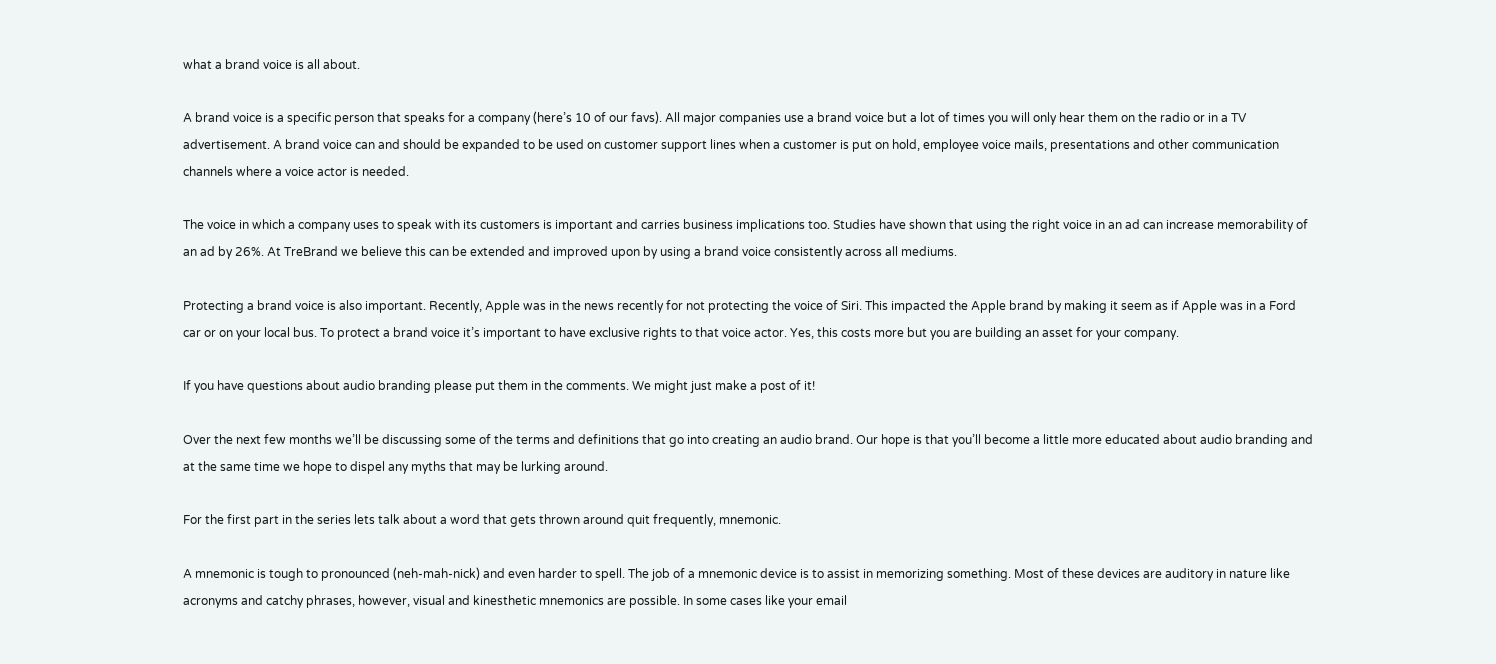what a brand voice is all about.

A brand voice is a specific person that speaks for a company (here’s 10 of our favs). All major companies use a brand voice but a lot of times you will only hear them on the radio or in a TV advertisement. A brand voice can and should be expanded to be used on customer support lines when a customer is put on hold, employee voice mails, presentations and other communication channels where a voice actor is needed.

The voice in which a company uses to speak with its customers is important and carries business implications too. Studies have shown that using the right voice in an ad can increase memorability of an ad by 26%. At TreBrand we believe this can be extended and improved upon by using a brand voice consistently across all mediums.

Protecting a brand voice is also important. Recently, Apple was in the news recently for not protecting the voice of Siri. This impacted the Apple brand by making it seem as if Apple was in a Ford car or on your local bus. To protect a brand voice it’s important to have exclusive rights to that voice actor. Yes, this costs more but you are building an asset for your company.

If you have questions about audio branding please put them in the comments. We might just make a post of it!

Over the next few months we’ll be discussing some of the terms and definitions that go into creating an audio brand. Our hope is that you’ll become a little more educated about audio branding and at the same time we hope to dispel any myths that may be lurking around.

For the first part in the series lets talk about a word that gets thrown around quit frequently, mnemonic.

A mnemonic is tough to pronounced (neh-mah-nick) and even harder to spell. The job of a mnemonic device is to assist in memorizing something. Most of these devices are auditory in nature like acronyms and catchy phrases, however, visual and kinesthetic mnemonics are possible. In some cases like your email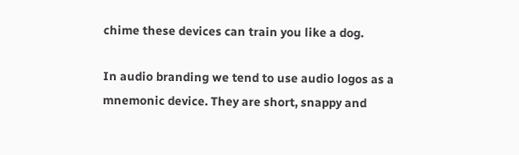chime these devices can train you like a dog.

In audio branding we tend to use audio logos as a mnemonic device. They are short, snappy and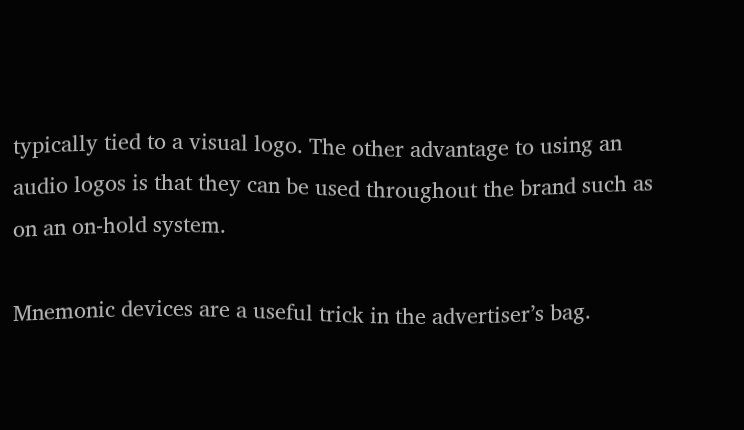typically tied to a visual logo. The other advantage to using an audio logos is that they can be used throughout the brand such as on an on-hold system.

Mnemonic devices are a useful trick in the advertiser’s bag.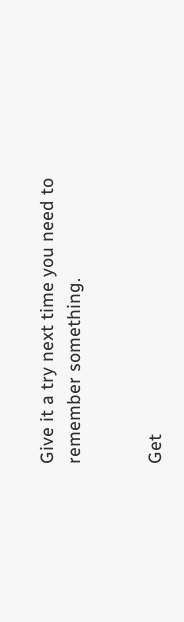Give it a try next time you need to remember something.


Get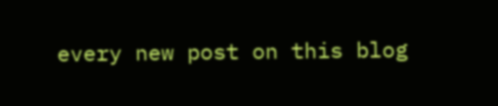every new post on this blog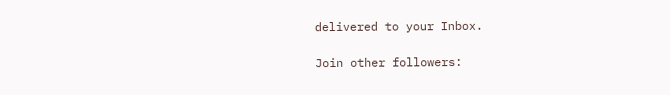delivered to your Inbox.

Join other followers: